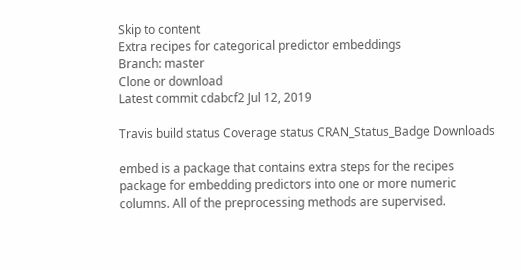Skip to content
Extra recipes for categorical predictor embeddings
Branch: master
Clone or download
Latest commit cdabcf2 Jul 12, 2019

Travis build status Coverage status CRAN_Status_Badge Downloads

embed is a package that contains extra steps for the recipes package for embedding predictors into one or more numeric columns. All of the preprocessing methods are supervised.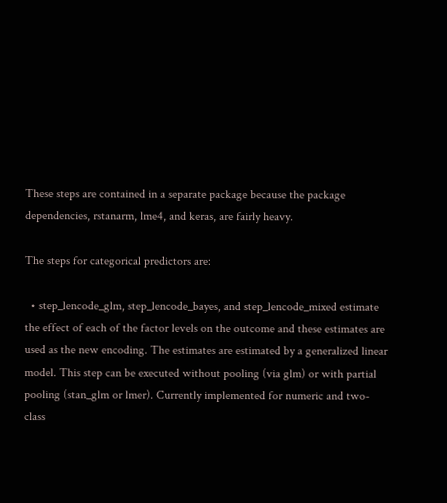These steps are contained in a separate package because the package dependencies, rstanarm, lme4, and keras, are fairly heavy.

The steps for categorical predictors are:

  • step_lencode_glm, step_lencode_bayes, and step_lencode_mixed estimate the effect of each of the factor levels on the outcome and these estimates are used as the new encoding. The estimates are estimated by a generalized linear model. This step can be executed without pooling (via glm) or with partial pooling (stan_glm or lmer). Currently implemented for numeric and two-class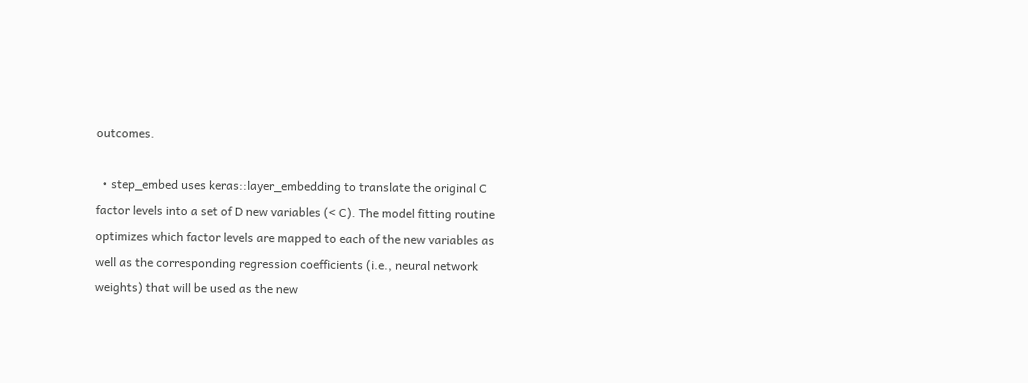outcomes.

  • step_embed uses keras::layer_embedding to translate the original C factor levels into a set of D new variables (< C). The model fitting routine optimizes which factor levels are mapped to each of the new variables as well as the corresponding regression coefficients (i.e., neural network weights) that will be used as the new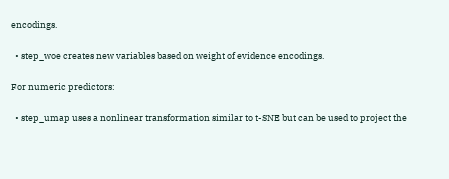encodings.

  • step_woe creates new variables based on weight of evidence encodings.

For numeric predictors:

  • step_umap uses a nonlinear transformation similar to t-SNE but can be used to project the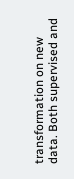transformation on new data. Both supervised and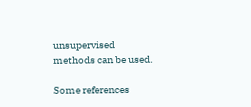unsupervised methods can be used.

Some references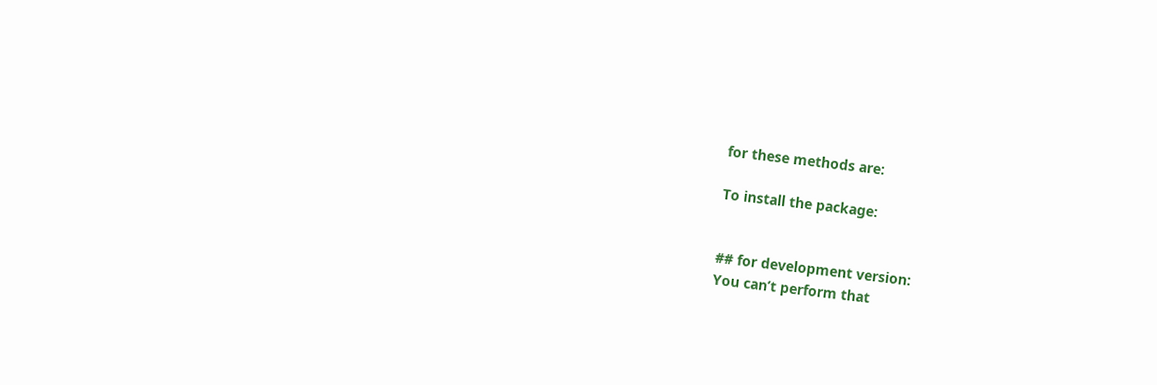for these methods are:

To install the package:


## for development version:
You can’t perform that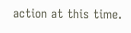action at this time.